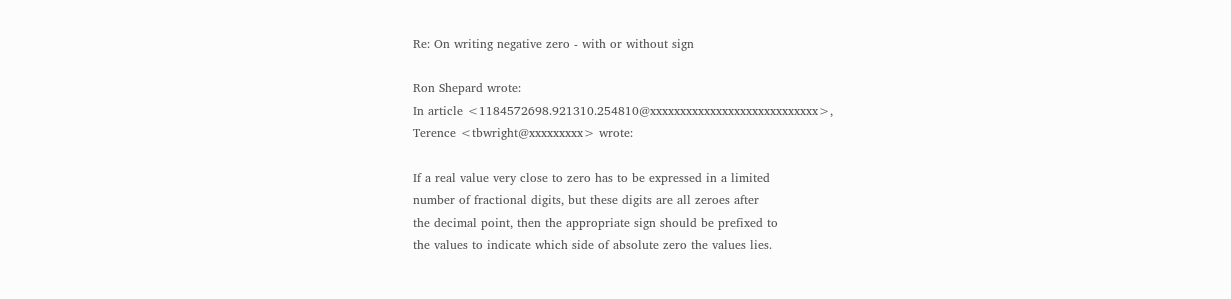Re: On writing negative zero - with or without sign

Ron Shepard wrote:
In article <1184572698.921310.254810@xxxxxxxxxxxxxxxxxxxxxxxxxxxx>,
Terence <tbwright@xxxxxxxxx> wrote:

If a real value very close to zero has to be expressed in a limited
number of fractional digits, but these digits are all zeroes after
the decimal point, then the appropriate sign should be prefixed to
the values to indicate which side of absolute zero the values lies.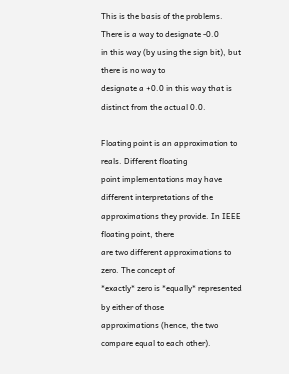This is the basis of the problems. There is a way to designate -0.0
in this way (by using the sign bit), but there is no way to
designate a +0.0 in this way that is distinct from the actual 0.0.

Floating point is an approximation to reals. Different floating
point implementations may have different interpretations of the
approximations they provide. In IEEE floating point, there
are two different approximations to zero. The concept of
*exactly* zero is *equally* represented by either of those
approximations (hence, the two compare equal to each other).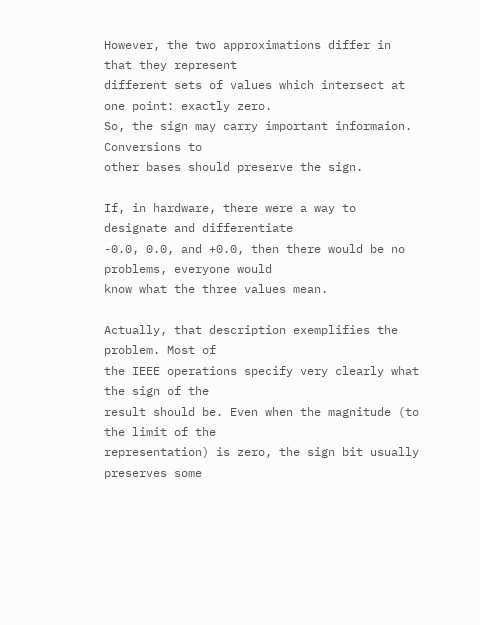However, the two approximations differ in that they represent
different sets of values which intersect at one point: exactly zero.
So, the sign may carry important informaion. Conversions to
other bases should preserve the sign.

If, in hardware, there were a way to designate and differentiate
-0.0, 0.0, and +0.0, then there would be no problems, everyone would
know what the three values mean.

Actually, that description exemplifies the problem. Most of
the IEEE operations specify very clearly what the sign of the
result should be. Even when the magnitude (to the limit of the
representation) is zero, the sign bit usually preserves some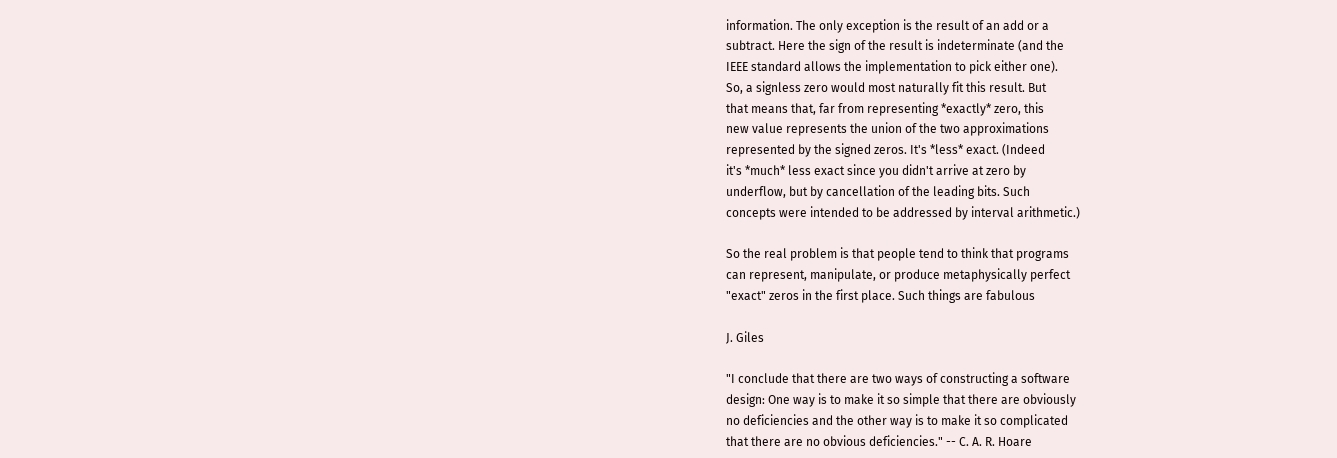information. The only exception is the result of an add or a
subtract. Here the sign of the result is indeterminate (and the
IEEE standard allows the implementation to pick either one).
So, a signless zero would most naturally fit this result. But
that means that, far from representing *exactly* zero, this
new value represents the union of the two approximations
represented by the signed zeros. It's *less* exact. (Indeed
it's *much* less exact since you didn't arrive at zero by
underflow, but by cancellation of the leading bits. Such
concepts were intended to be addressed by interval arithmetic.)

So the real problem is that people tend to think that programs
can represent, manipulate, or produce metaphysically perfect
"exact" zeros in the first place. Such things are fabulous

J. Giles

"I conclude that there are two ways of constructing a software
design: One way is to make it so simple that there are obviously
no deficiencies and the other way is to make it so complicated
that there are no obvious deficiencies." -- C. A. R. Hoare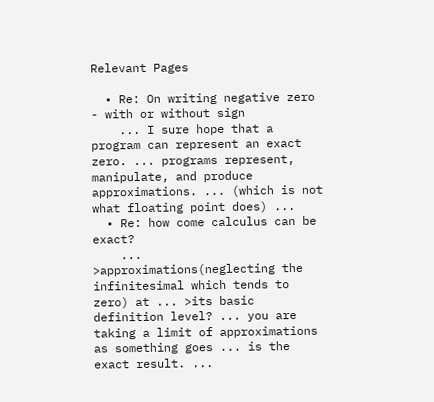Relevant Pages

  • Re: On writing negative zero - with or without sign
    ... I sure hope that a program can represent an exact zero. ... programs represent, manipulate, and produce approximations. ... (which is not what floating point does) ...
  • Re: how come calculus can be exact?
    ... >approximations(neglecting the infinitesimal which tends to zero) at ... >its basic definition level? ... you are taking a limit of approximations as something goes ... is the exact result. ...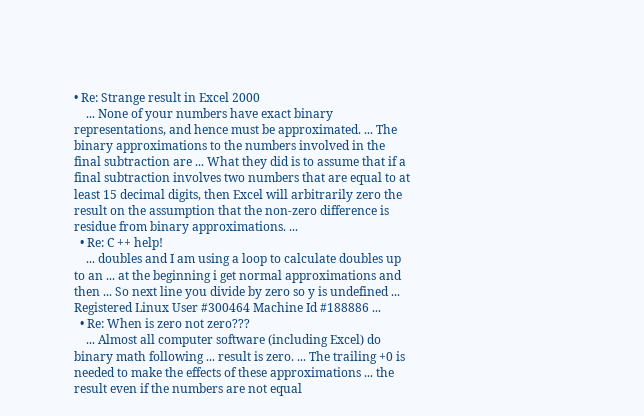• Re: Strange result in Excel 2000
    ... None of your numbers have exact binary representations, and hence must be approximated. ... The binary approximations to the numbers involved in the final subtraction are ... What they did is to assume that if a final subtraction involves two numbers that are equal to at least 15 decimal digits, then Excel will arbitrarily zero the result on the assumption that the non-zero difference is residue from binary approximations. ...
  • Re: C ++ help!
    ... doubles and I am using a loop to calculate doubles up to an ... at the beginning i get normal approximations and then ... So next line you divide by zero so y is undefined ... Registered Linux User #300464 Machine Id #188886 ...
  • Re: When is zero not zero???
    ... Almost all computer software (including Excel) do binary math following ... result is zero. ... The trailing +0 is needed to make the effects of these approximations ... the result even if the numbers are not equal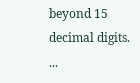beyond 15 decimal digits. ...